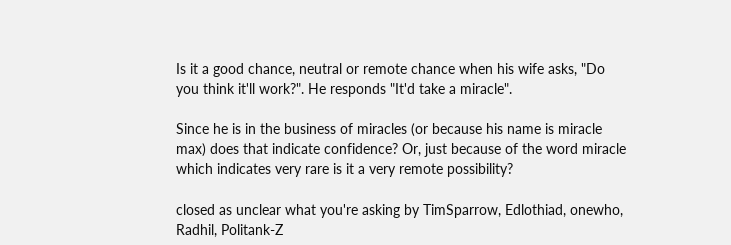Is it a good chance, neutral or remote chance when his wife asks, "Do you think it'll work?". He responds "It'd take a miracle".

Since he is in the business of miracles (or because his name is miracle max) does that indicate confidence? Or, just because of the word miracle which indicates very rare is it a very remote possibility?

closed as unclear what you're asking by TimSparrow, Edlothiad, onewho, Radhil, Politank-Z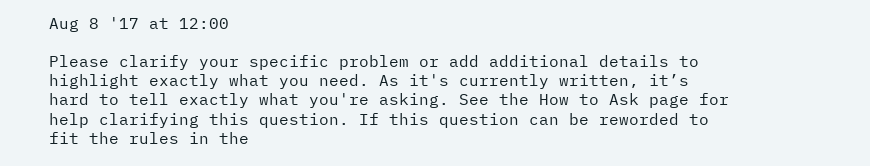Aug 8 '17 at 12:00

Please clarify your specific problem or add additional details to highlight exactly what you need. As it's currently written, it’s hard to tell exactly what you're asking. See the How to Ask page for help clarifying this question. If this question can be reworded to fit the rules in the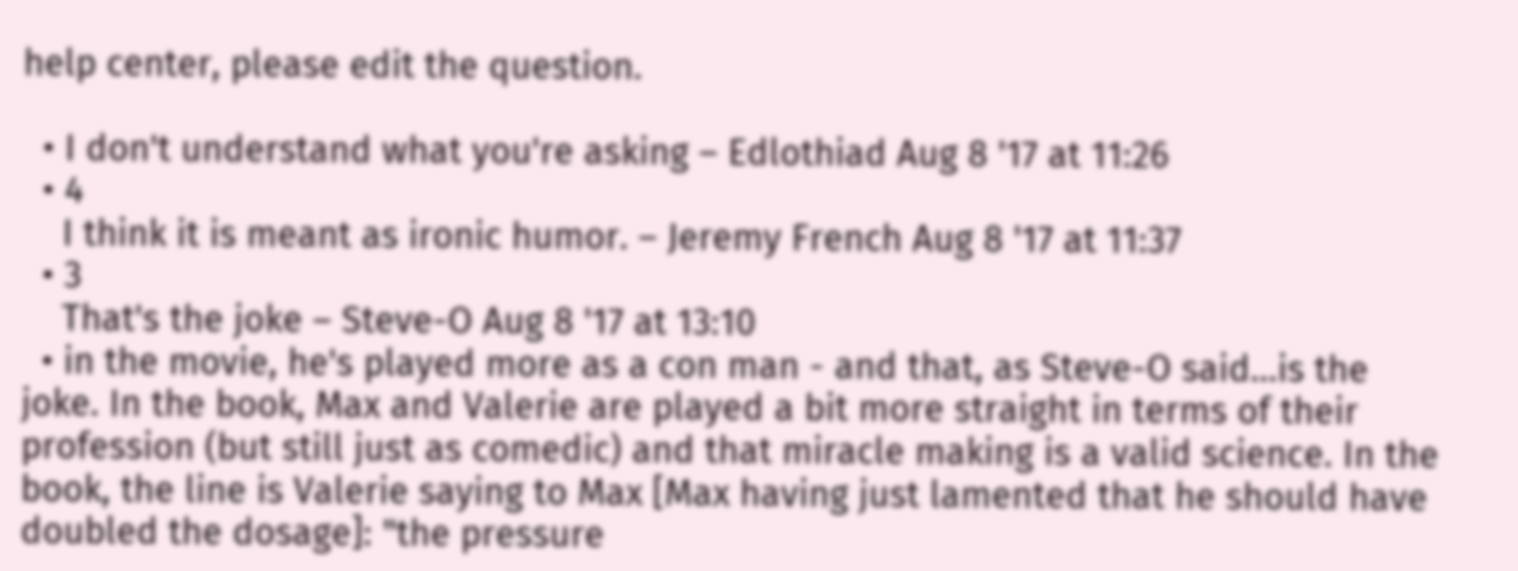help center, please edit the question.

  • I don't understand what you're asking – Edlothiad Aug 8 '17 at 11:26
  • 4
    I think it is meant as ironic humor. – Jeremy French Aug 8 '17 at 11:37
  • 3
    That's the joke – Steve-O Aug 8 '17 at 13:10
  • in the movie, he's played more as a con man - and that, as Steve-O said...is the joke. In the book, Max and Valerie are played a bit more straight in terms of their profession (but still just as comedic) and that miracle making is a valid science. In the book, the line is Valerie saying to Max [Max having just lamented that he should have doubled the dosage]: "the pressure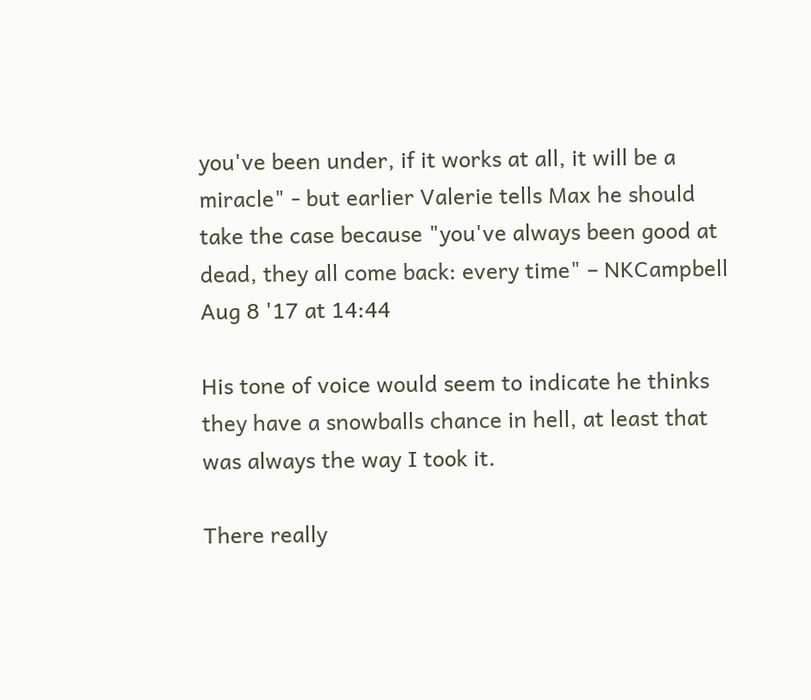you've been under, if it works at all, it will be a miracle" - but earlier Valerie tells Max he should take the case because "you've always been good at dead, they all come back: every time" – NKCampbell Aug 8 '17 at 14:44

His tone of voice would seem to indicate he thinks they have a snowballs chance in hell, at least that was always the way I took it.

There really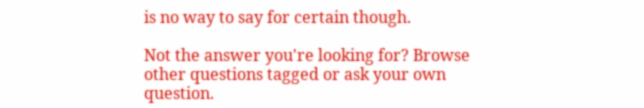is no way to say for certain though.

Not the answer you're looking for? Browse other questions tagged or ask your own question.